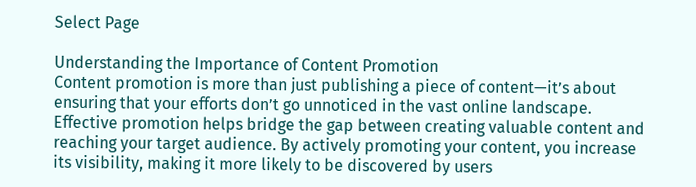Select Page

Understanding the Importance of Content Promotion
Content promotion is more than just publishing a piece of content—it’s about ensuring that your efforts don’t go unnoticed in the vast online landscape. Effective promotion helps bridge the gap between creating valuable content and reaching your target audience. By actively promoting your content, you increase its visibility, making it more likely to be discovered by users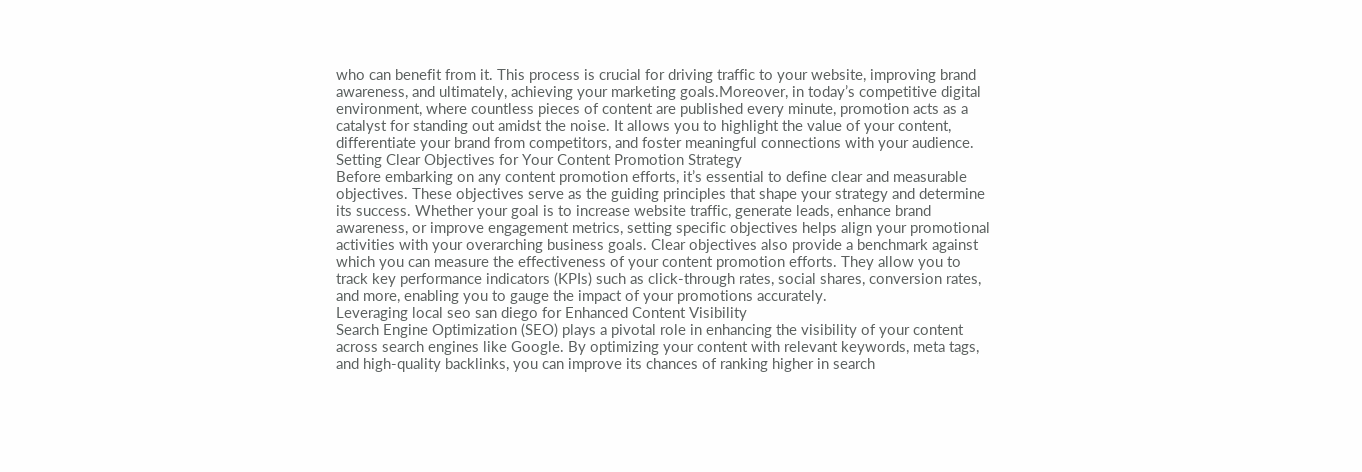who can benefit from it. This process is crucial for driving traffic to your website, improving brand awareness, and ultimately, achieving your marketing goals.Moreover, in today’s competitive digital environment, where countless pieces of content are published every minute, promotion acts as a catalyst for standing out amidst the noise. It allows you to highlight the value of your content, differentiate your brand from competitors, and foster meaningful connections with your audience.
Setting Clear Objectives for Your Content Promotion Strategy
Before embarking on any content promotion efforts, it’s essential to define clear and measurable objectives. These objectives serve as the guiding principles that shape your strategy and determine its success. Whether your goal is to increase website traffic, generate leads, enhance brand awareness, or improve engagement metrics, setting specific objectives helps align your promotional activities with your overarching business goals. Clear objectives also provide a benchmark against which you can measure the effectiveness of your content promotion efforts. They allow you to track key performance indicators (KPIs) such as click-through rates, social shares, conversion rates, and more, enabling you to gauge the impact of your promotions accurately.
Leveraging local seo san diego for Enhanced Content Visibility
Search Engine Optimization (SEO) plays a pivotal role in enhancing the visibility of your content across search engines like Google. By optimizing your content with relevant keywords, meta tags, and high-quality backlinks, you can improve its chances of ranking higher in search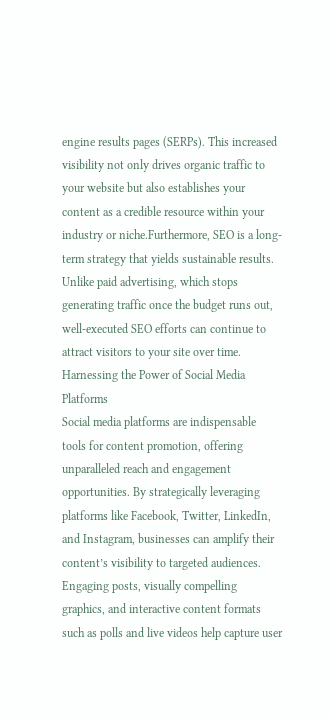engine results pages (SERPs). This increased visibility not only drives organic traffic to your website but also establishes your content as a credible resource within your industry or niche.Furthermore, SEO is a long-term strategy that yields sustainable results. Unlike paid advertising, which stops generating traffic once the budget runs out, well-executed SEO efforts can continue to attract visitors to your site over time.
Harnessing the Power of Social Media Platforms
Social media platforms are indispensable tools for content promotion, offering unparalleled reach and engagement opportunities. By strategically leveraging platforms like Facebook, Twitter, LinkedIn, and Instagram, businesses can amplify their content’s visibility to targeted audiences. Engaging posts, visually compelling graphics, and interactive content formats such as polls and live videos help capture user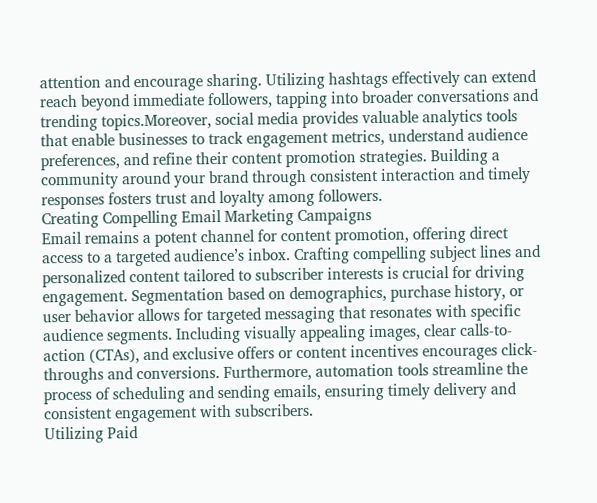attention and encourage sharing. Utilizing hashtags effectively can extend reach beyond immediate followers, tapping into broader conversations and trending topics.Moreover, social media provides valuable analytics tools that enable businesses to track engagement metrics, understand audience preferences, and refine their content promotion strategies. Building a community around your brand through consistent interaction and timely responses fosters trust and loyalty among followers.
Creating Compelling Email Marketing Campaigns
Email remains a potent channel for content promotion, offering direct access to a targeted audience’s inbox. Crafting compelling subject lines and personalized content tailored to subscriber interests is crucial for driving engagement. Segmentation based on demographics, purchase history, or user behavior allows for targeted messaging that resonates with specific audience segments. Including visually appealing images, clear calls-to-action (CTAs), and exclusive offers or content incentives encourages click-throughs and conversions. Furthermore, automation tools streamline the process of scheduling and sending emails, ensuring timely delivery and consistent engagement with subscribers.
Utilizing Paid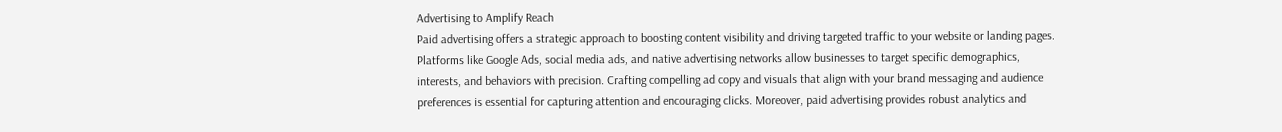Advertising to Amplify Reach
Paid advertising offers a strategic approach to boosting content visibility and driving targeted traffic to your website or landing pages. Platforms like Google Ads, social media ads, and native advertising networks allow businesses to target specific demographics, interests, and behaviors with precision. Crafting compelling ad copy and visuals that align with your brand messaging and audience preferences is essential for capturing attention and encouraging clicks. Moreover, paid advertising provides robust analytics and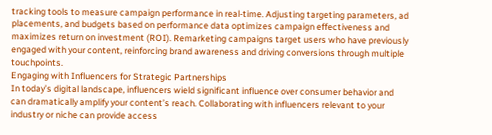tracking tools to measure campaign performance in real-time. Adjusting targeting parameters, ad placements, and budgets based on performance data optimizes campaign effectiveness and maximizes return on investment (ROI). Remarketing campaigns target users who have previously engaged with your content, reinforcing brand awareness and driving conversions through multiple touchpoints.
Engaging with Influencers for Strategic Partnerships
In today’s digital landscape, influencers wield significant influence over consumer behavior and can dramatically amplify your content’s reach. Collaborating with influencers relevant to your industry or niche can provide access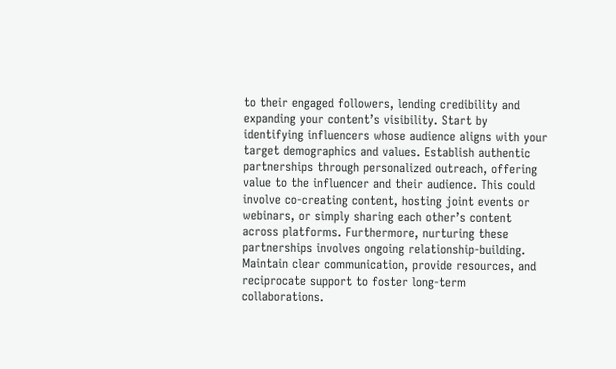to their engaged followers, lending credibility and expanding your content’s visibility. Start by identifying influencers whose audience aligns with your target demographics and values. Establish authentic partnerships through personalized outreach, offering value to the influencer and their audience. This could involve co-creating content, hosting joint events or webinars, or simply sharing each other’s content across platforms. Furthermore, nurturing these partnerships involves ongoing relationship-building. Maintain clear communication, provide resources, and reciprocate support to foster long-term collaborations.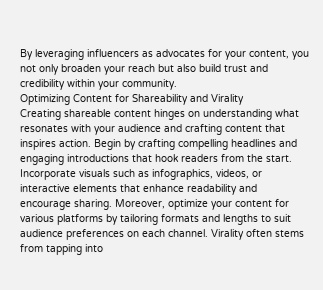By leveraging influencers as advocates for your content, you not only broaden your reach but also build trust and credibility within your community.
Optimizing Content for Shareability and Virality
Creating shareable content hinges on understanding what resonates with your audience and crafting content that inspires action. Begin by crafting compelling headlines and engaging introductions that hook readers from the start. Incorporate visuals such as infographics, videos, or interactive elements that enhance readability and encourage sharing. Moreover, optimize your content for various platforms by tailoring formats and lengths to suit audience preferences on each channel. Virality often stems from tapping into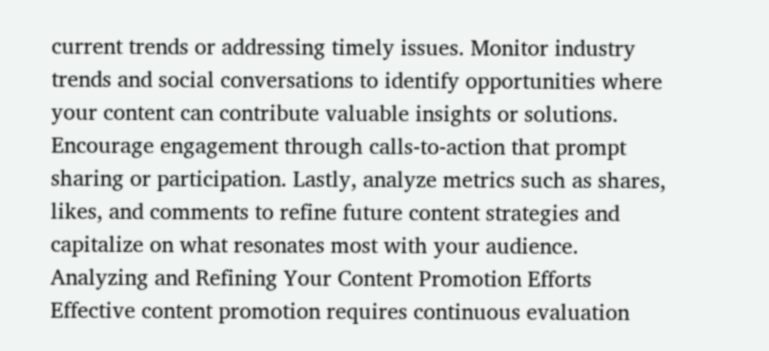current trends or addressing timely issues. Monitor industry trends and social conversations to identify opportunities where your content can contribute valuable insights or solutions. Encourage engagement through calls-to-action that prompt sharing or participation. Lastly, analyze metrics such as shares, likes, and comments to refine future content strategies and capitalize on what resonates most with your audience.
Analyzing and Refining Your Content Promotion Efforts
Effective content promotion requires continuous evaluation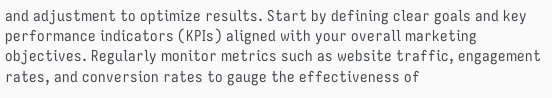and adjustment to optimize results. Start by defining clear goals and key performance indicators (KPIs) aligned with your overall marketing objectives. Regularly monitor metrics such as website traffic, engagement rates, and conversion rates to gauge the effectiveness of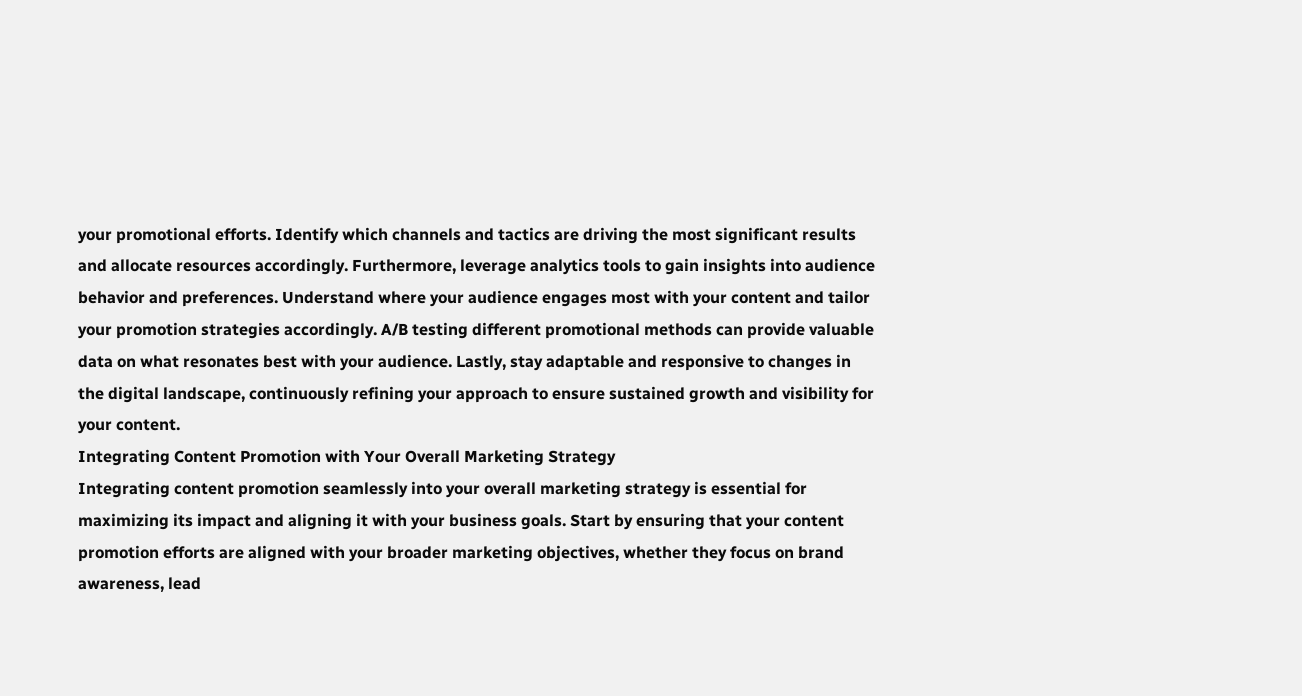your promotional efforts. Identify which channels and tactics are driving the most significant results and allocate resources accordingly. Furthermore, leverage analytics tools to gain insights into audience behavior and preferences. Understand where your audience engages most with your content and tailor your promotion strategies accordingly. A/B testing different promotional methods can provide valuable data on what resonates best with your audience. Lastly, stay adaptable and responsive to changes in the digital landscape, continuously refining your approach to ensure sustained growth and visibility for your content.
Integrating Content Promotion with Your Overall Marketing Strategy
Integrating content promotion seamlessly into your overall marketing strategy is essential for maximizing its impact and aligning it with your business goals. Start by ensuring that your content promotion efforts are aligned with your broader marketing objectives, whether they focus on brand awareness, lead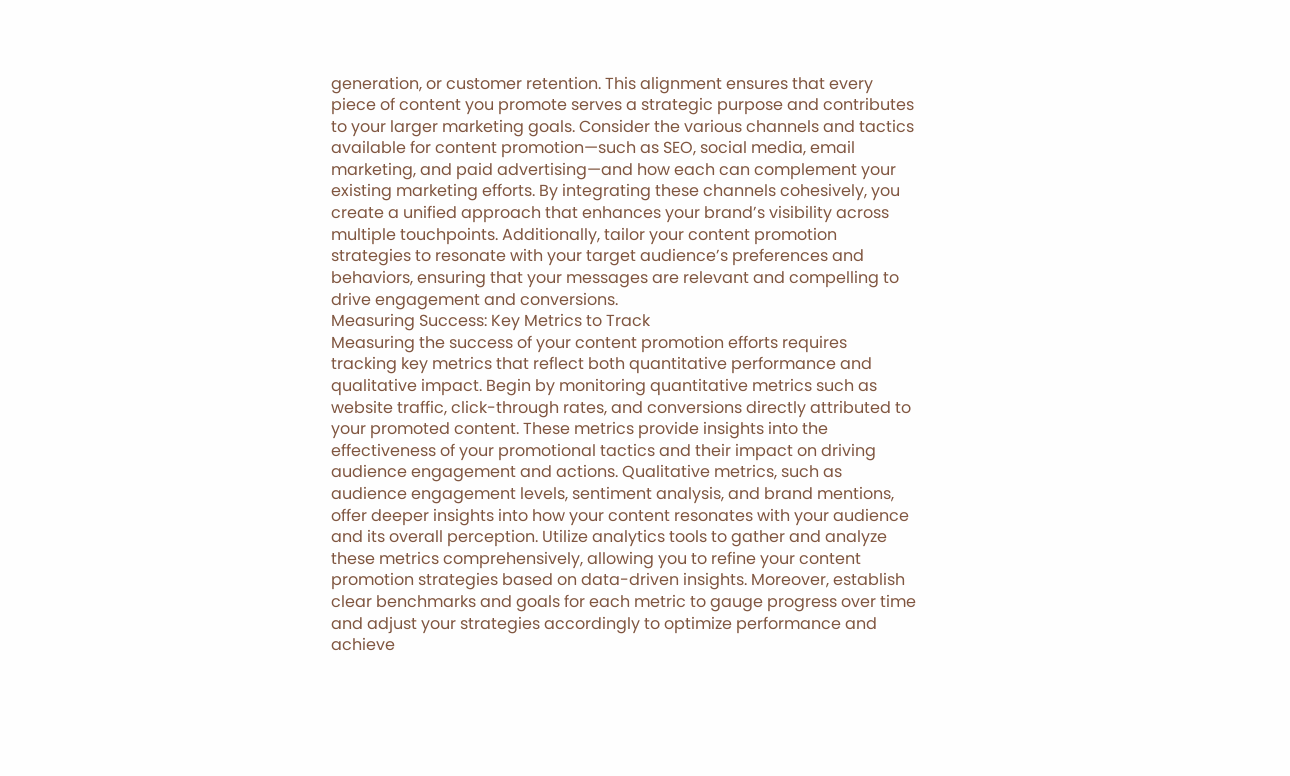generation, or customer retention. This alignment ensures that every piece of content you promote serves a strategic purpose and contributes to your larger marketing goals. Consider the various channels and tactics available for content promotion—such as SEO, social media, email marketing, and paid advertising—and how each can complement your existing marketing efforts. By integrating these channels cohesively, you create a unified approach that enhances your brand’s visibility across multiple touchpoints. Additionally, tailor your content promotion strategies to resonate with your target audience’s preferences and behaviors, ensuring that your messages are relevant and compelling to drive engagement and conversions.
Measuring Success: Key Metrics to Track
Measuring the success of your content promotion efforts requires tracking key metrics that reflect both quantitative performance and qualitative impact. Begin by monitoring quantitative metrics such as website traffic, click-through rates, and conversions directly attributed to your promoted content. These metrics provide insights into the effectiveness of your promotional tactics and their impact on driving audience engagement and actions. Qualitative metrics, such as audience engagement levels, sentiment analysis, and brand mentions, offer deeper insights into how your content resonates with your audience and its overall perception. Utilize analytics tools to gather and analyze these metrics comprehensively, allowing you to refine your content promotion strategies based on data-driven insights. Moreover, establish clear benchmarks and goals for each metric to gauge progress over time and adjust your strategies accordingly to optimize performance and achieve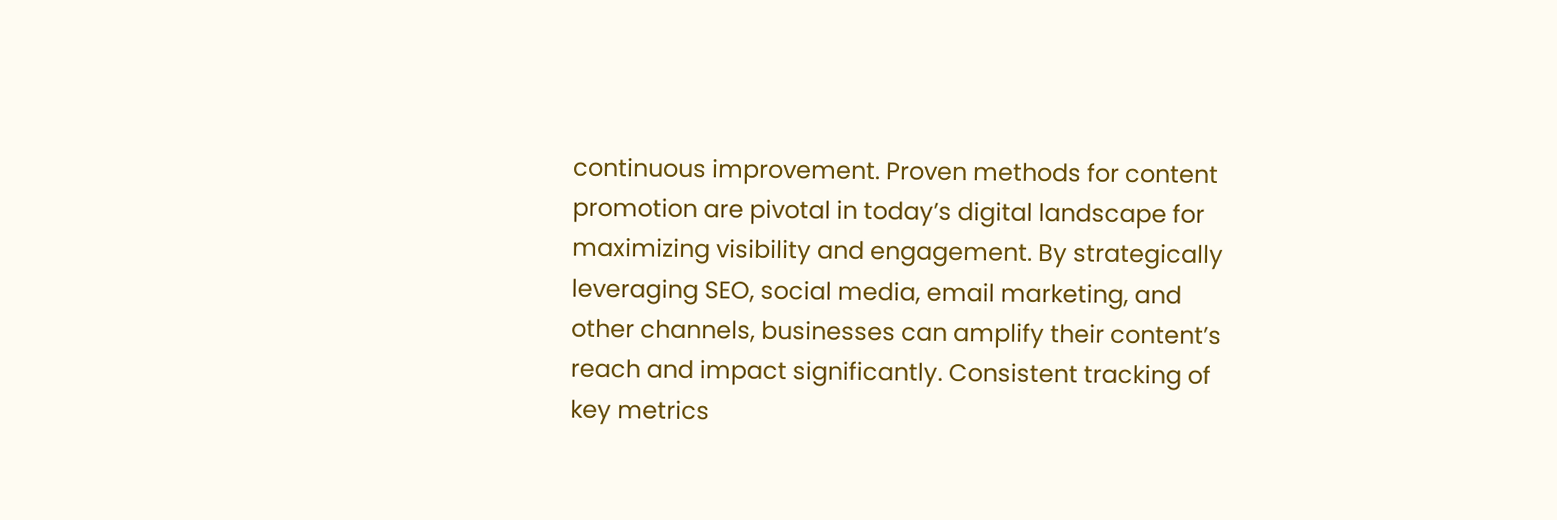continuous improvement. Proven methods for content promotion are pivotal in today’s digital landscape for maximizing visibility and engagement. By strategically leveraging SEO, social media, email marketing, and other channels, businesses can amplify their content’s reach and impact significantly. Consistent tracking of key metrics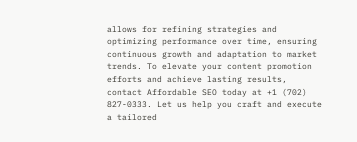allows for refining strategies and optimizing performance over time, ensuring continuous growth and adaptation to market trends. To elevate your content promotion efforts and achieve lasting results, contact Affordable SEO today at +1 (702) 827-0333. Let us help you craft and execute a tailored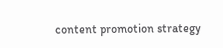content promotion strategy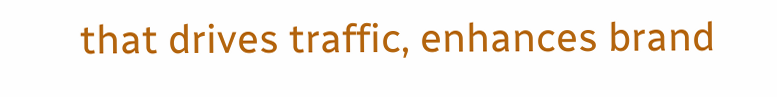that drives traffic, enhances brand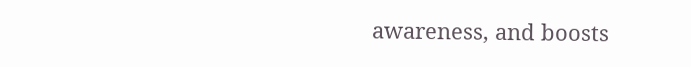awareness, and boosts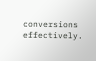conversions effectively.